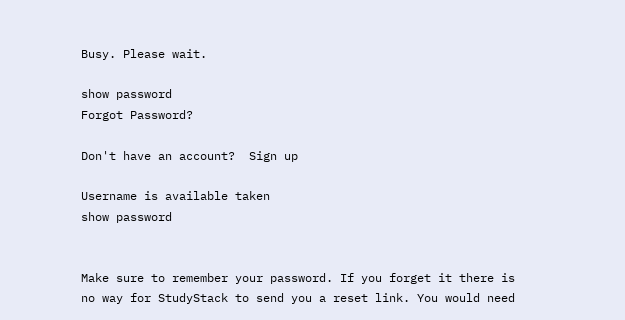Busy. Please wait.

show password
Forgot Password?

Don't have an account?  Sign up

Username is available taken
show password


Make sure to remember your password. If you forget it there is no way for StudyStack to send you a reset link. You would need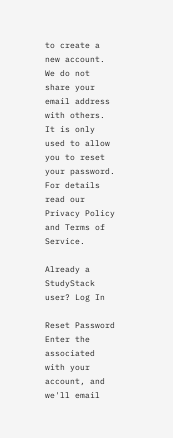to create a new account.
We do not share your email address with others. It is only used to allow you to reset your password. For details read our Privacy Policy and Terms of Service.

Already a StudyStack user? Log In

Reset Password
Enter the associated with your account, and we'll email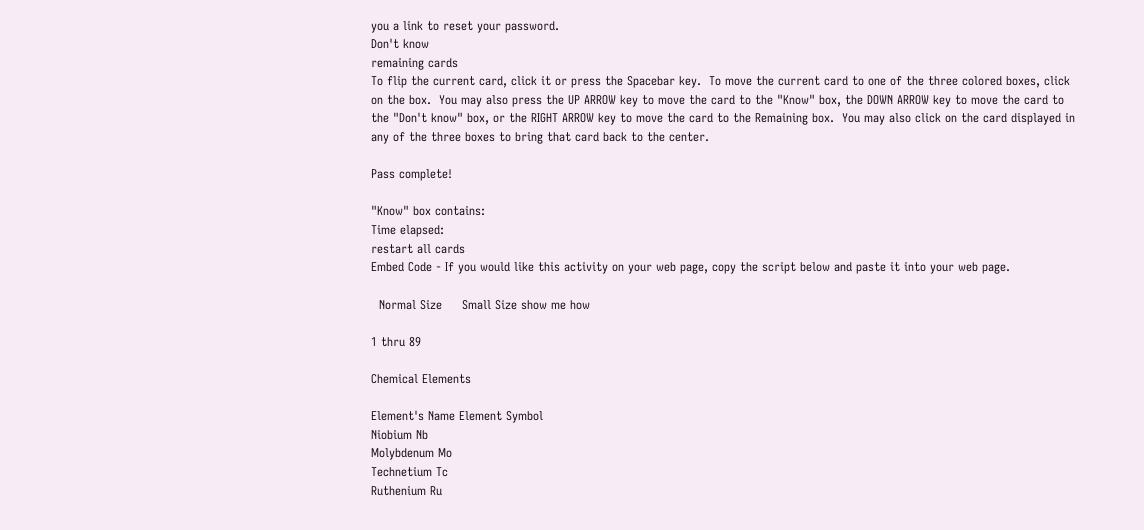you a link to reset your password.
Don't know
remaining cards
To flip the current card, click it or press the Spacebar key.  To move the current card to one of the three colored boxes, click on the box.  You may also press the UP ARROW key to move the card to the "Know" box, the DOWN ARROW key to move the card to the "Don't know" box, or the RIGHT ARROW key to move the card to the Remaining box.  You may also click on the card displayed in any of the three boxes to bring that card back to the center.

Pass complete!

"Know" box contains:
Time elapsed:
restart all cards
Embed Code - If you would like this activity on your web page, copy the script below and paste it into your web page.

  Normal Size     Small Size show me how

1 thru 89

Chemical Elements

Element's Name Element Symbol
Niobium Nb
Molybdenum Mo
Technetium Tc
Ruthenium Ru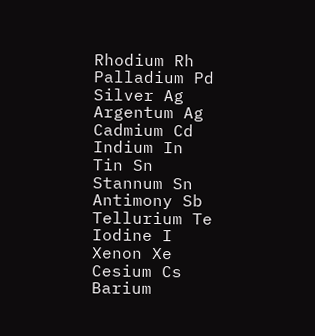Rhodium Rh
Palladium Pd
Silver Ag
Argentum Ag
Cadmium Cd
Indium In
Tin Sn
Stannum Sn
Antimony Sb
Tellurium Te
Iodine I
Xenon Xe
Cesium Cs
Barium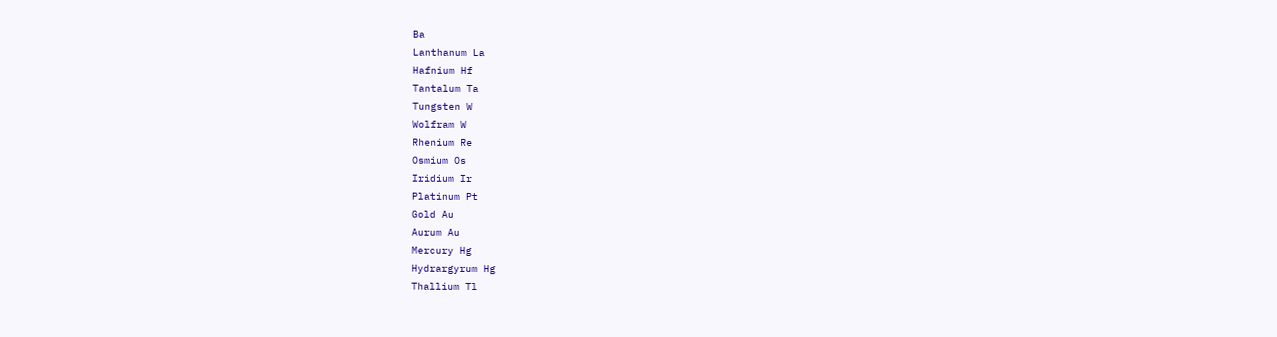Ba
Lanthanum La
Hafnium Hf
Tantalum Ta
Tungsten W
Wolfram W
Rhenium Re
Osmium Os
Iridium Ir
Platinum Pt
Gold Au
Aurum Au
Mercury Hg
Hydrargyrum Hg
Thallium Tl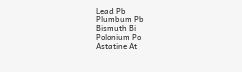Lead Pb
Plumbum Pb
Bismuth Bi
Polonium Po
Astatine At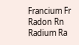Francium Fr
Radon Rn
Radium Ra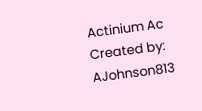Actinium Ac
Created by: AJohnson813